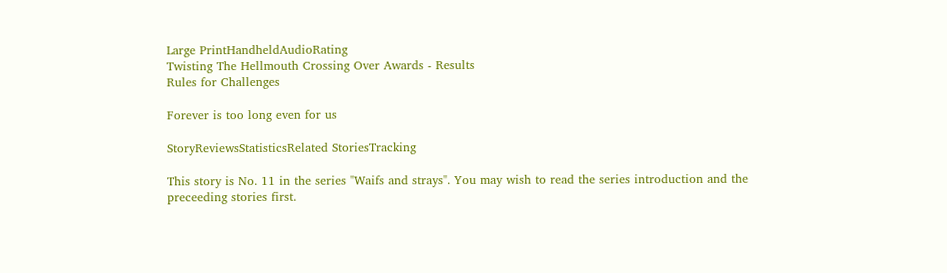Large PrintHandheldAudioRating
Twisting The Hellmouth Crossing Over Awards - Results
Rules for Challenges

Forever is too long even for us

StoryReviewsStatisticsRelated StoriesTracking

This story is No. 11 in the series "Waifs and strays". You may wish to read the series introduction and the preceeding stories first.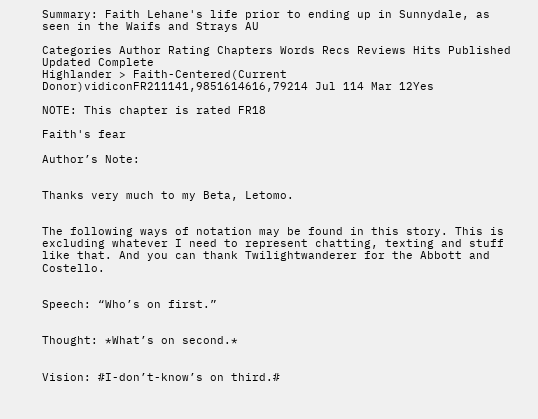Summary: Faith Lehane's life prior to ending up in Sunnydale, as seen in the Waifs and Strays AU

Categories Author Rating Chapters Words Recs Reviews Hits Published Updated Complete
Highlander > Faith-Centered(Current Donor)vidiconFR211141,9851614616,79214 Jul 114 Mar 12Yes

NOTE: This chapter is rated FR18

Faith's fear

Author’s Note:


Thanks very much to my Beta, Letomo.


The following ways of notation may be found in this story. This is excluding whatever I need to represent chatting, texting and stuff like that. And you can thank Twilightwanderer for the Abbott and Costello.


Speech: “Who’s on first.”


Thought: *What’s on second.*


Vision: #I-don’t-know’s on third.#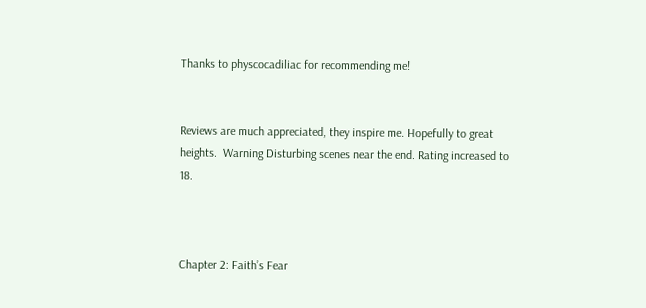Thanks to physcocadiliac for recommending me!


Reviews are much appreciated, they inspire me. Hopefully to great heights.  Warning Disturbing scenes near the end. Rating increased to 18.



Chapter 2: Faith’s Fear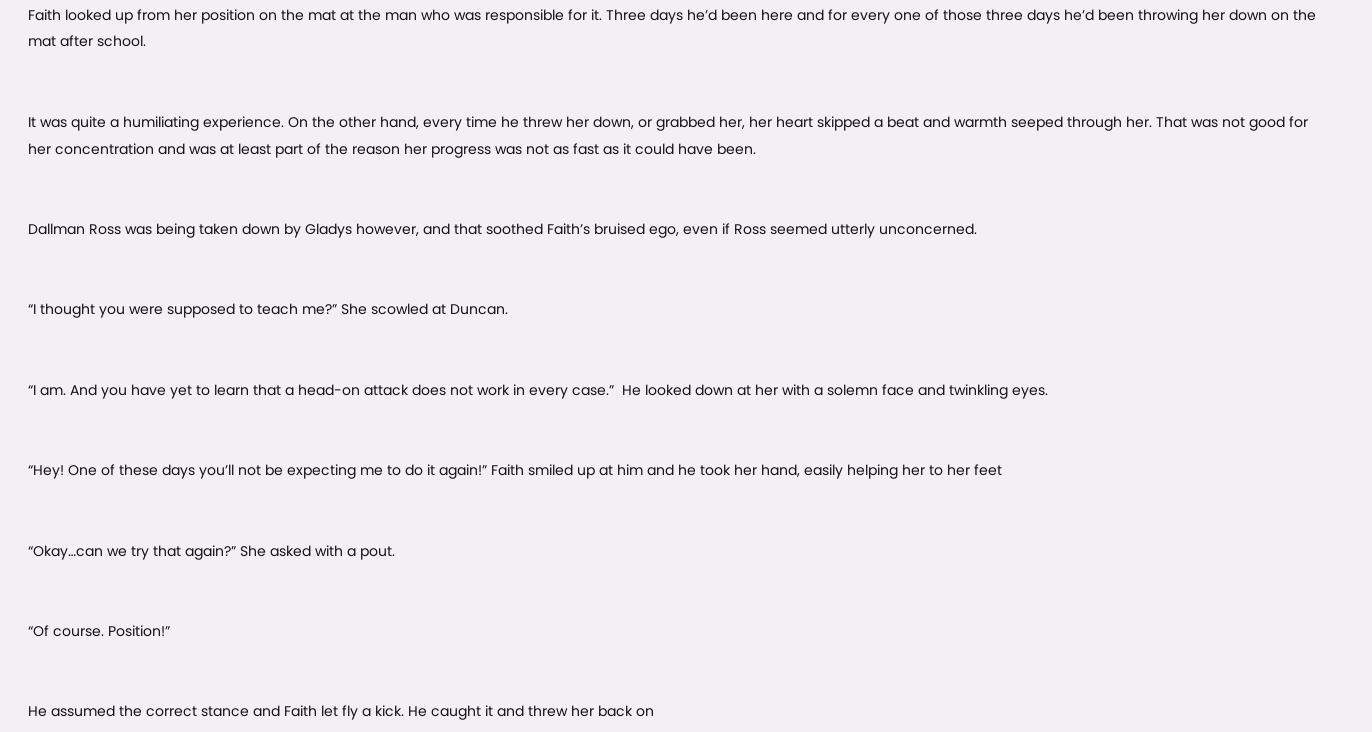Faith looked up from her position on the mat at the man who was responsible for it. Three days he’d been here and for every one of those three days he’d been throwing her down on the mat after school.


It was quite a humiliating experience. On the other hand, every time he threw her down, or grabbed her, her heart skipped a beat and warmth seeped through her. That was not good for her concentration and was at least part of the reason her progress was not as fast as it could have been.


Dallman Ross was being taken down by Gladys however, and that soothed Faith’s bruised ego, even if Ross seemed utterly unconcerned.


“I thought you were supposed to teach me?” She scowled at Duncan.


“I am. And you have yet to learn that a head-on attack does not work in every case.”  He looked down at her with a solemn face and twinkling eyes.


“Hey! One of these days you’ll not be expecting me to do it again!” Faith smiled up at him and he took her hand, easily helping her to her feet


“Okay…can we try that again?” She asked with a pout.


“Of course. Position!”


He assumed the correct stance and Faith let fly a kick. He caught it and threw her back on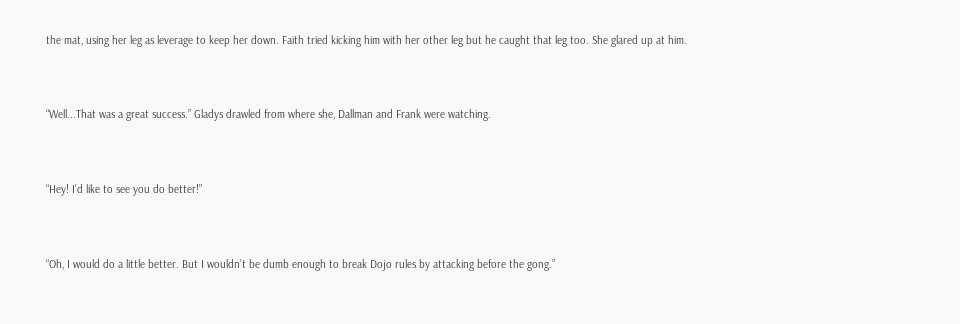the mat, using her leg as leverage to keep her down. Faith tried kicking him with her other leg but he caught that leg too. She glared up at him.


“Well...That was a great success.” Gladys drawled from where she, Dallman and Frank were watching.


“Hey! I’d like to see you do better!”


“Oh, I would do a little better. But I wouldn’t be dumb enough to break Dojo rules by attacking before the gong.”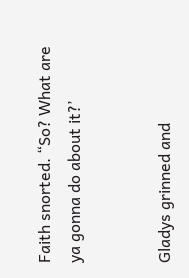Faith snorted. “So? What are ya gonna do about it?’


Gladys grinned and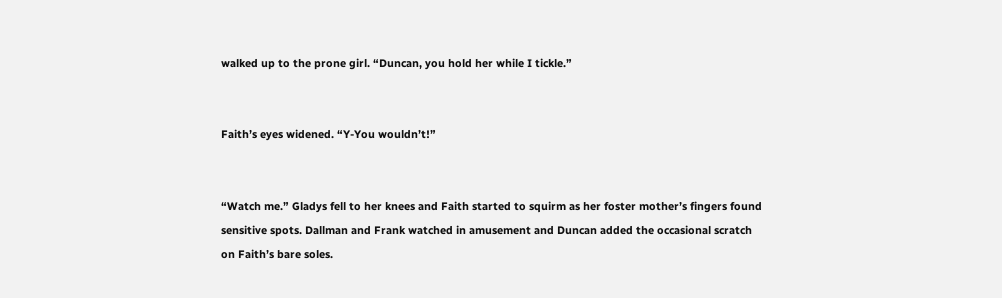walked up to the prone girl. “Duncan, you hold her while I tickle.”


Faith’s eyes widened. “Y-You wouldn’t!”


“Watch me.” Gladys fell to her knees and Faith started to squirm as her foster mother’s fingers found sensitive spots. Dallman and Frank watched in amusement and Duncan added the occasional scratch on Faith’s bare soles.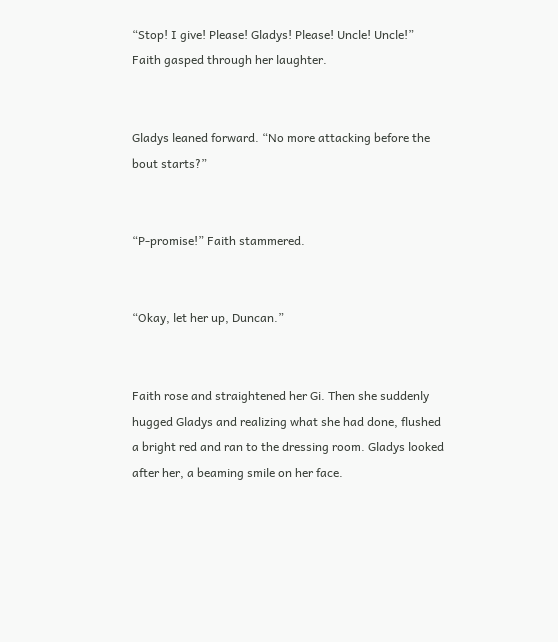“Stop! I give! Please! Gladys! Please! Uncle! Uncle!” Faith gasped through her laughter.


Gladys leaned forward. “No more attacking before the bout starts?”


“P-promise!” Faith stammered.


“Okay, let her up, Duncan.”


Faith rose and straightened her Gi. Then she suddenly hugged Gladys and realizing what she had done, flushed a bright red and ran to the dressing room. Gladys looked after her, a beaming smile on her face.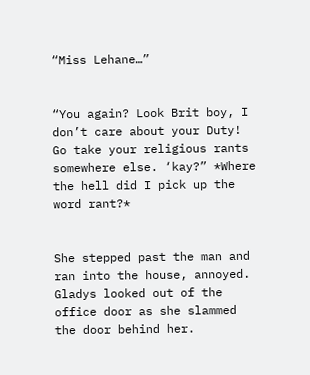“Miss Lehane…”


“You again? Look Brit boy, I don’t care about your Duty! Go take your religious rants somewhere else. ‘kay?” *Where the hell did I pick up the word rant?*


She stepped past the man and ran into the house, annoyed. Gladys looked out of the office door as she slammed the door behind her.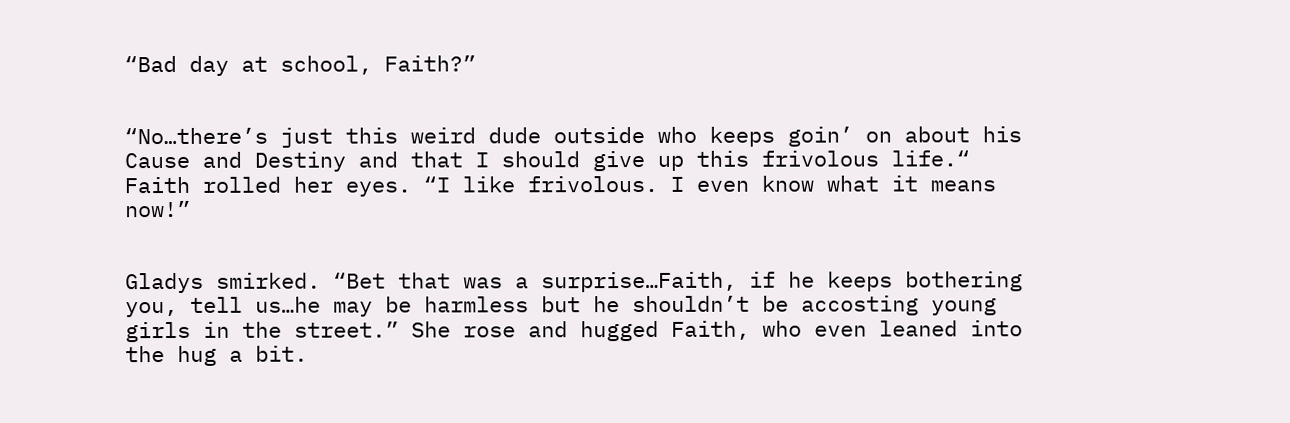“Bad day at school, Faith?”


“No…there’s just this weird dude outside who keeps goin’ on about his Cause and Destiny and that I should give up this frivolous life.“ Faith rolled her eyes. “I like frivolous. I even know what it means now!”


Gladys smirked. “Bet that was a surprise…Faith, if he keeps bothering you, tell us…he may be harmless but he shouldn’t be accosting young girls in the street.” She rose and hugged Faith, who even leaned into the hug a bit.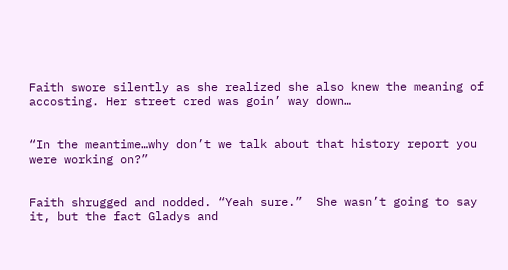Faith swore silently as she realized she also knew the meaning of accosting. Her street cred was goin’ way down…


“In the meantime…why don’t we talk about that history report you were working on?”


Faith shrugged and nodded. “Yeah sure.”  She wasn’t going to say it, but the fact Gladys and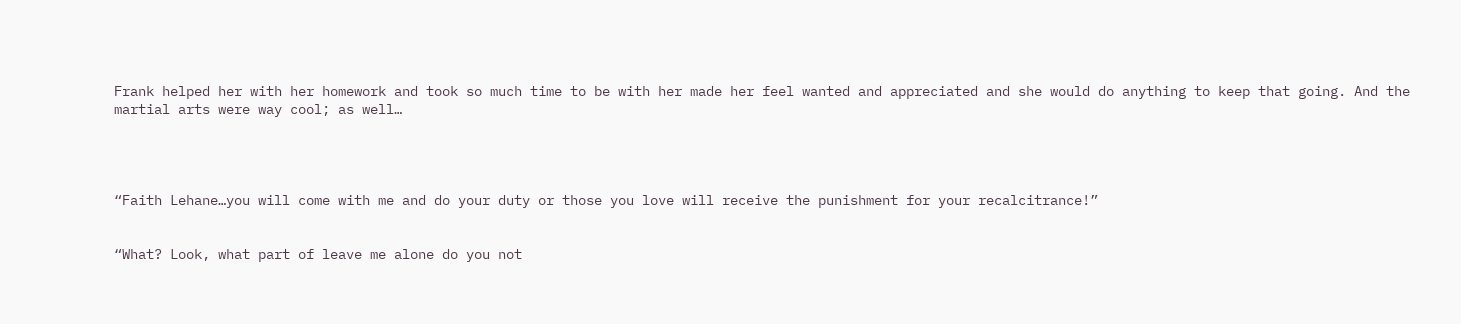Frank helped her with her homework and took so much time to be with her made her feel wanted and appreciated and she would do anything to keep that going. And the martial arts were way cool; as well…




“Faith Lehane…you will come with me and do your duty or those you love will receive the punishment for your recalcitrance!”


“What? Look, what part of leave me alone do you not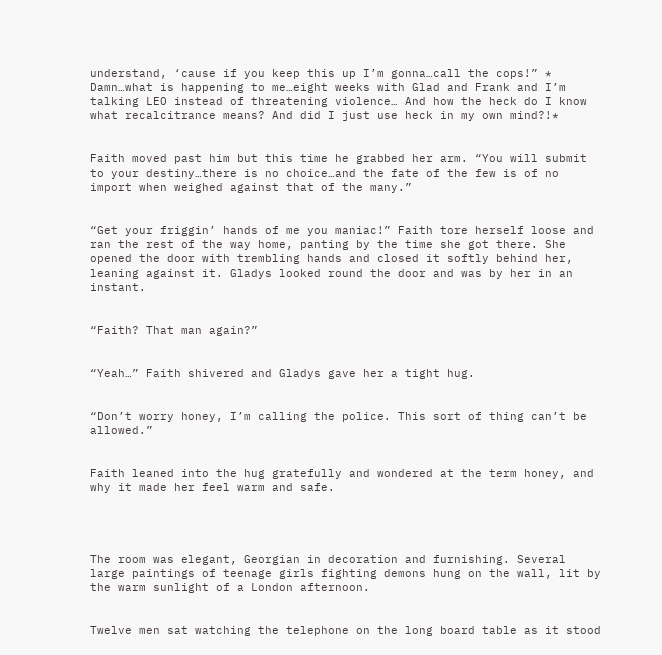understand, ‘cause if you keep this up I’m gonna…call the cops!” * Damn…what is happening to me…eight weeks with Glad and Frank and I’m talking LEO instead of threatening violence… And how the heck do I know what recalcitrance means? And did I just use heck in my own mind?!*


Faith moved past him but this time he grabbed her arm. “You will submit to your destiny…there is no choice…and the fate of the few is of no import when weighed against that of the many.”


“Get your friggin’ hands of me you maniac!” Faith tore herself loose and ran the rest of the way home, panting by the time she got there. She opened the door with trembling hands and closed it softly behind her, leaning against it. Gladys looked round the door and was by her in an instant.


“Faith? That man again?”


“Yeah…” Faith shivered and Gladys gave her a tight hug.


“Don’t worry honey, I’m calling the police. This sort of thing can’t be allowed.”


Faith leaned into the hug gratefully and wondered at the term honey, and why it made her feel warm and safe.




The room was elegant, Georgian in decoration and furnishing. Several large paintings of teenage girls fighting demons hung on the wall, lit by the warm sunlight of a London afternoon.


Twelve men sat watching the telephone on the long board table as it stood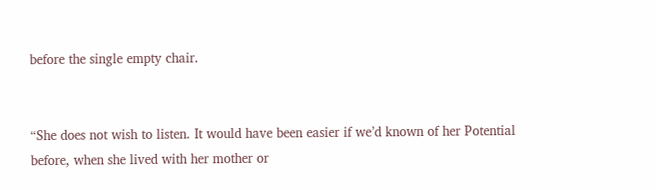before the single empty chair.


“She does not wish to listen. It would have been easier if we’d known of her Potential before, when she lived with her mother or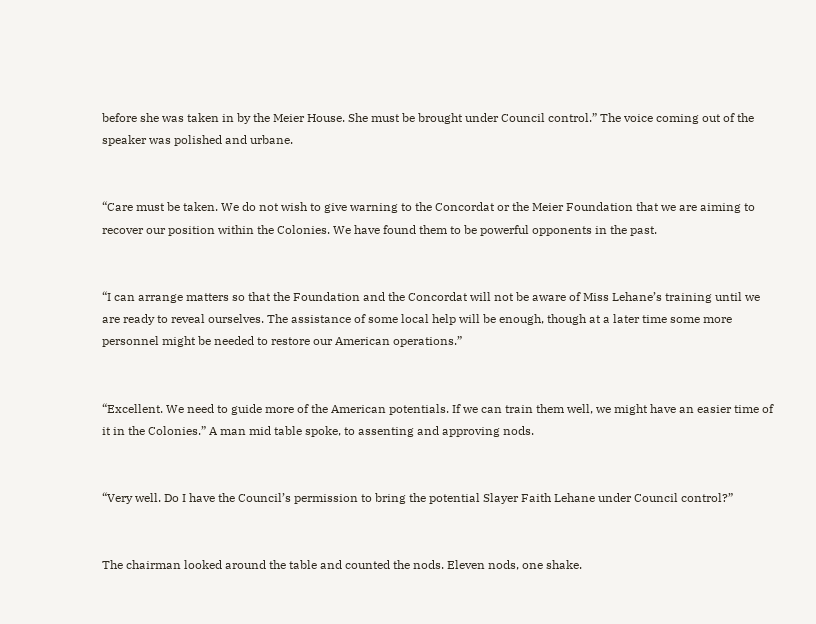before she was taken in by the Meier House. She must be brought under Council control.” The voice coming out of the speaker was polished and urbane.


“Care must be taken. We do not wish to give warning to the Concordat or the Meier Foundation that we are aiming to recover our position within the Colonies. We have found them to be powerful opponents in the past.


“I can arrange matters so that the Foundation and the Concordat will not be aware of Miss Lehane’s training until we are ready to reveal ourselves. The assistance of some local help will be enough, though at a later time some more personnel might be needed to restore our American operations.”


“Excellent. We need to guide more of the American potentials. If we can train them well, we might have an easier time of it in the Colonies.” A man mid table spoke, to assenting and approving nods.


“Very well. Do I have the Council’s permission to bring the potential Slayer Faith Lehane under Council control?”


The chairman looked around the table and counted the nods. Eleven nods, one shake.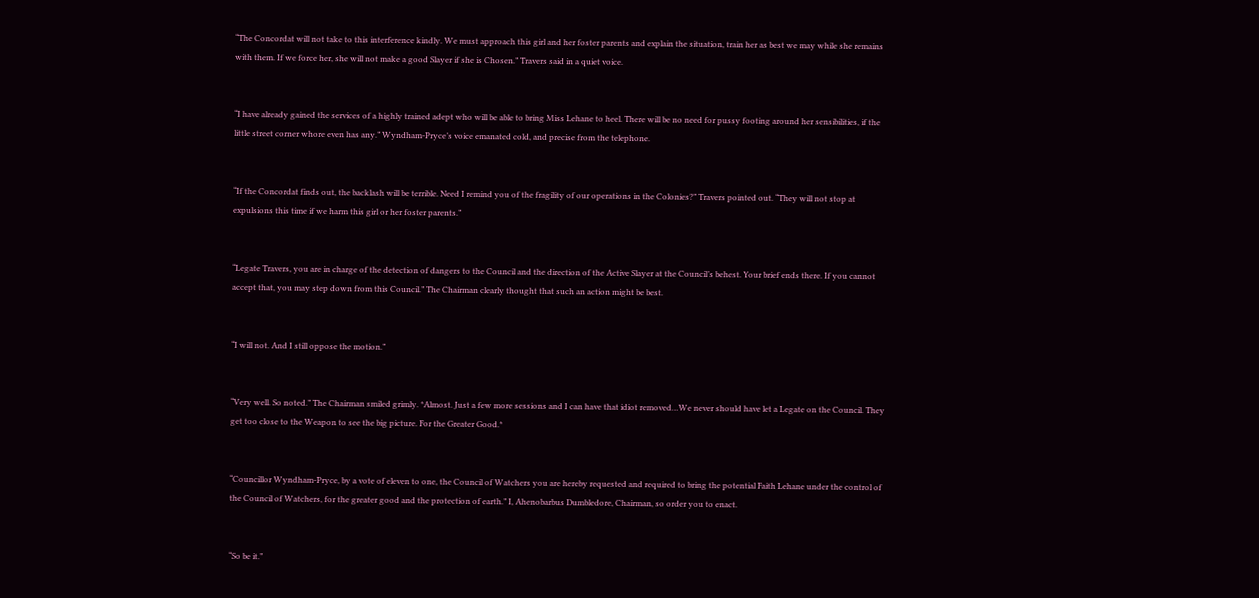“The Concordat will not take to this interference kindly. We must approach this girl and her foster parents and explain the situation, train her as best we may while she remains with them. If we force her, she will not make a good Slayer if she is Chosen.” Travers said in a quiet voice.


“I have already gained the services of a highly trained adept who will be able to bring Miss Lehane to heel. There will be no need for pussy footing around her sensibilities, if the little street corner whore even has any.” Wyndham-Pryce’s voice emanated cold, and precise from the telephone.


“If the Concordat finds out, the backlash will be terrible. Need I remind you of the fragility of our operations in the Colonies?” Travers pointed out. “They will not stop at expulsions this time if we harm this girl or her foster parents.”


“Legate Travers, you are in charge of the detection of dangers to the Council and the direction of the Active Slayer at the Council’s behest. Your brief ends there. If you cannot accept that, you may step down from this Council.” The Chairman clearly thought that such an action might be best.


“I will not. And I still oppose the motion.”


“Very well. So noted.” The Chairman smiled grimly. *Almost. Just a few more sessions and I can have that idiot removed…We never should have let a Legate on the Council. They get too close to the Weapon to see the big picture. For the Greater Good.*


“Councillor Wyndham-Pryce, by a vote of eleven to one, the Council of Watchers you are hereby requested and required to bring the potential Faith Lehane under the control of the Council of Watchers, for the greater good and the protection of earth.” I, Ahenobarbus Dumbledore, Chairman, so order you to enact.


“So be it.”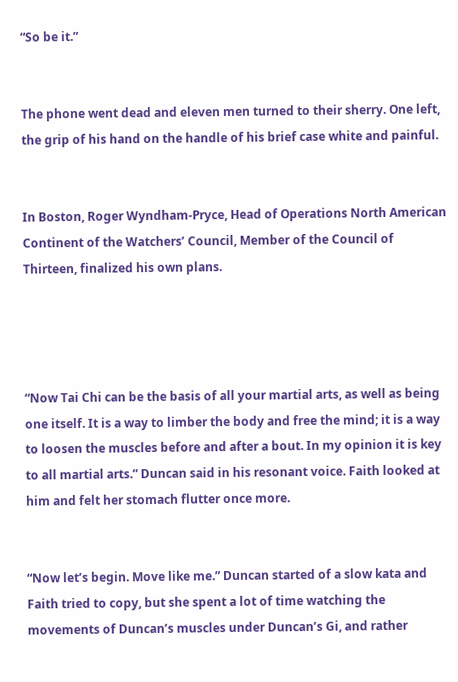“So be it.”


The phone went dead and eleven men turned to their sherry. One left, the grip of his hand on the handle of his brief case white and painful.


In Boston, Roger Wyndham-Pryce, Head of Operations North American Continent of the Watchers’ Council, Member of the Council of Thirteen, finalized his own plans.




“Now Tai Chi can be the basis of all your martial arts, as well as being one itself. It is a way to limber the body and free the mind; it is a way to loosen the muscles before and after a bout. In my opinion it is key to all martial arts.” Duncan said in his resonant voice. Faith looked at him and felt her stomach flutter once more.


“Now let’s begin. Move like me.” Duncan started of a slow kata and Faith tried to copy, but she spent a lot of time watching the movements of Duncan’s muscles under Duncan’s Gi, and rather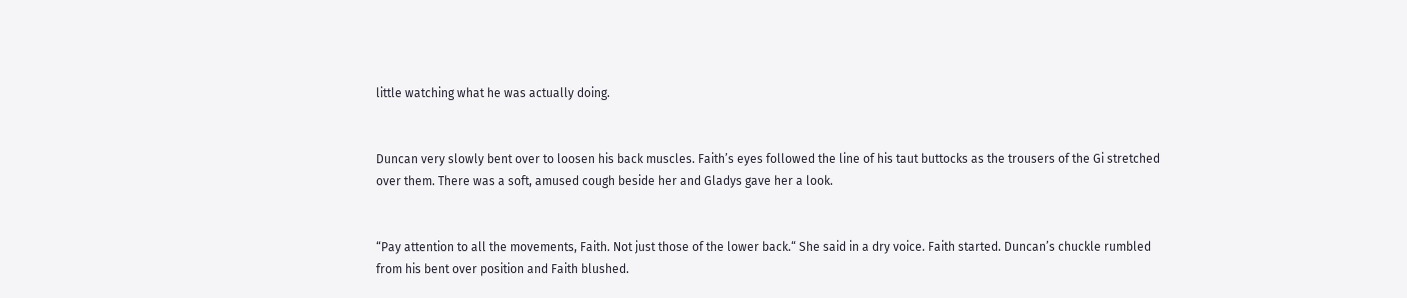little watching what he was actually doing.


Duncan very slowly bent over to loosen his back muscles. Faith’s eyes followed the line of his taut buttocks as the trousers of the Gi stretched over them. There was a soft, amused cough beside her and Gladys gave her a look.


“Pay attention to all the movements, Faith. Not just those of the lower back.“ She said in a dry voice. Faith started. Duncan’s chuckle rumbled from his bent over position and Faith blushed.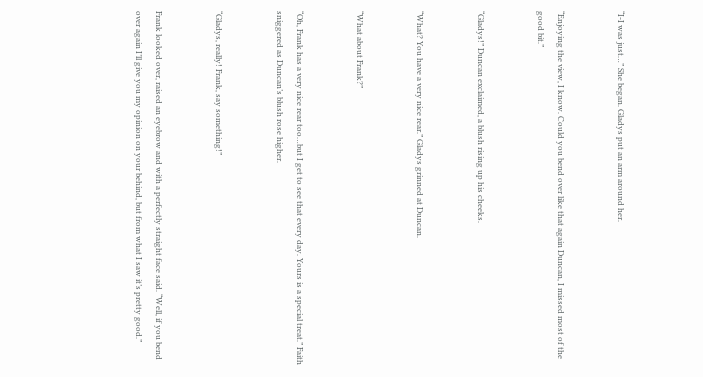“I-I was just…” She began. Gladys put an arm around her.


“Enjoying the view, I know. Could you bend over like that again Duncan, I missed most of the good bit.”


“Gladys!” Duncan exclaimed, a blush rising up his cheeks.


“What? You have a very nice rear.” Gladys grinned at Duncan.


“What about Frank?”


“Oh, Frank has a very nice rear too…but I get to see that every day. Yours is a special treat.” Faith sniggered as Duncan’s blush rose higher.


“Gladys, really! Frank, say something!”


Frank looked over, raised an eyebrow and with a perfectly straight face said. “Well, if you bend over again I’ll give you my opinion on your behind, but from what I saw it’s pretty good.”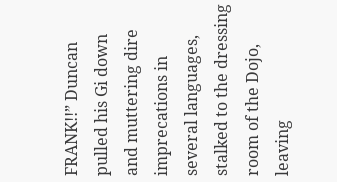FRANK!!” Duncan pulled his Gi down and muttering dire imprecations in several languages, stalked to the dressing room of the Dojo, leaving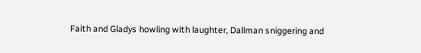Faith and Gladys howling with laughter, Dallman sniggering and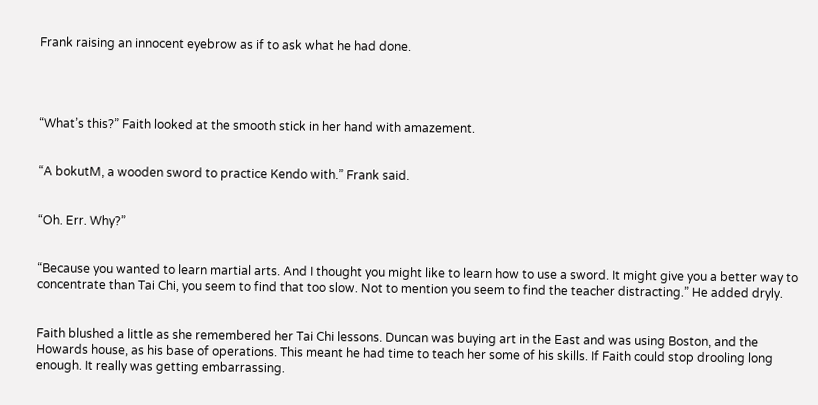Frank raising an innocent eyebrow as if to ask what he had done.




“What’s this?” Faith looked at the smooth stick in her hand with amazement.


“A bokutM, a wooden sword to practice Kendo with.” Frank said.


“Oh. Err. Why?”


“Because you wanted to learn martial arts. And I thought you might like to learn how to use a sword. It might give you a better way to concentrate than Tai Chi, you seem to find that too slow. Not to mention you seem to find the teacher distracting.” He added dryly.


Faith blushed a little as she remembered her Tai Chi lessons. Duncan was buying art in the East and was using Boston, and the Howards house, as his base of operations. This meant he had time to teach her some of his skills. If Faith could stop drooling long enough. It really was getting embarrassing.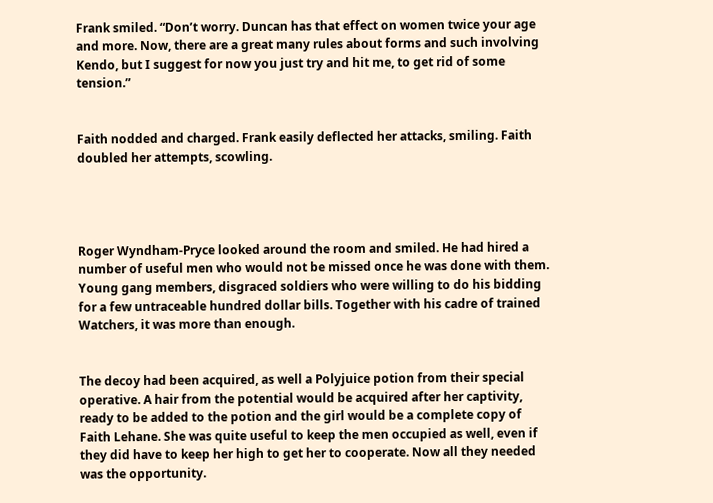Frank smiled. “Don’t worry. Duncan has that effect on women twice your age and more. Now, there are a great many rules about forms and such involving Kendo, but I suggest for now you just try and hit me, to get rid of some tension.”


Faith nodded and charged. Frank easily deflected her attacks, smiling. Faith doubled her attempts, scowling.




Roger Wyndham-Pryce looked around the room and smiled. He had hired a number of useful men who would not be missed once he was done with them. Young gang members, disgraced soldiers who were willing to do his bidding for a few untraceable hundred dollar bills. Together with his cadre of trained Watchers, it was more than enough.


The decoy had been acquired, as well a Polyjuice potion from their special operative. A hair from the potential would be acquired after her captivity, ready to be added to the potion and the girl would be a complete copy of Faith Lehane. She was quite useful to keep the men occupied as well, even if they did have to keep her high to get her to cooperate. Now all they needed was the opportunity.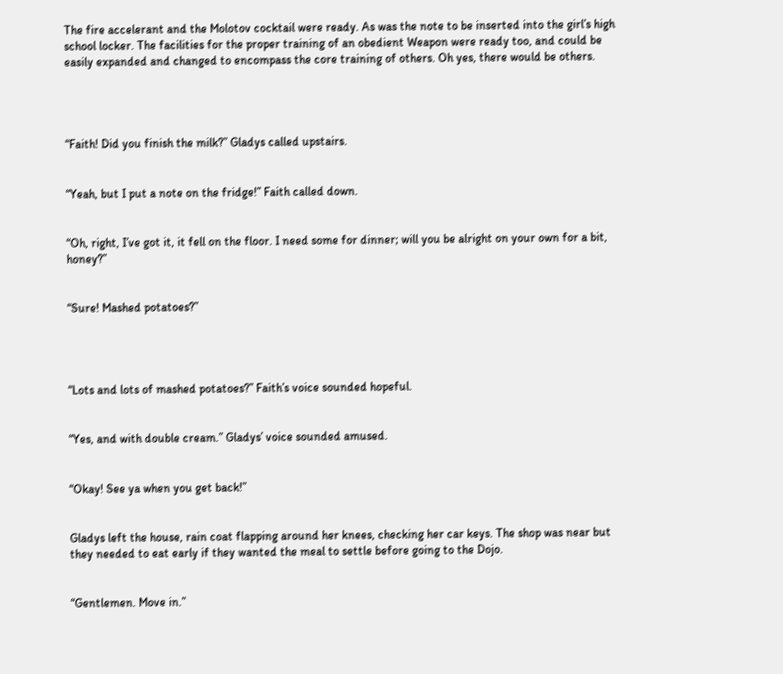The fire accelerant and the Molotov cocktail were ready. As was the note to be inserted into the girl’s high school locker. The facilities for the proper training of an obedient Weapon were ready too, and could be easily expanded and changed to encompass the core training of others. Oh yes, there would be others.




“Faith! Did you finish the milk?” Gladys called upstairs.


“Yeah, but I put a note on the fridge!” Faith called down.


“Oh, right, I’ve got it, it fell on the floor. I need some for dinner; will you be alright on your own for a bit, honey?”


“Sure! Mashed potatoes?”




“Lots and lots of mashed potatoes?” Faith’s voice sounded hopeful.


“Yes, and with double cream.” Gladys’ voice sounded amused.


“Okay! See ya when you get back!”


Gladys left the house, rain coat flapping around her knees, checking her car keys. The shop was near but they needed to eat early if they wanted the meal to settle before going to the Dojo.


“Gentlemen. Move in.”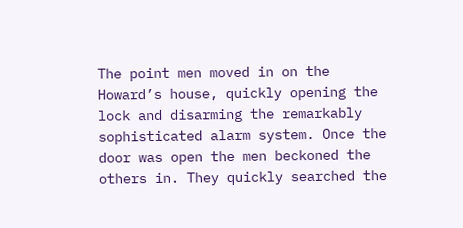The point men moved in on the Howard’s house, quickly opening the lock and disarming the remarkably sophisticated alarm system. Once the door was open the men beckoned the others in. They quickly searched the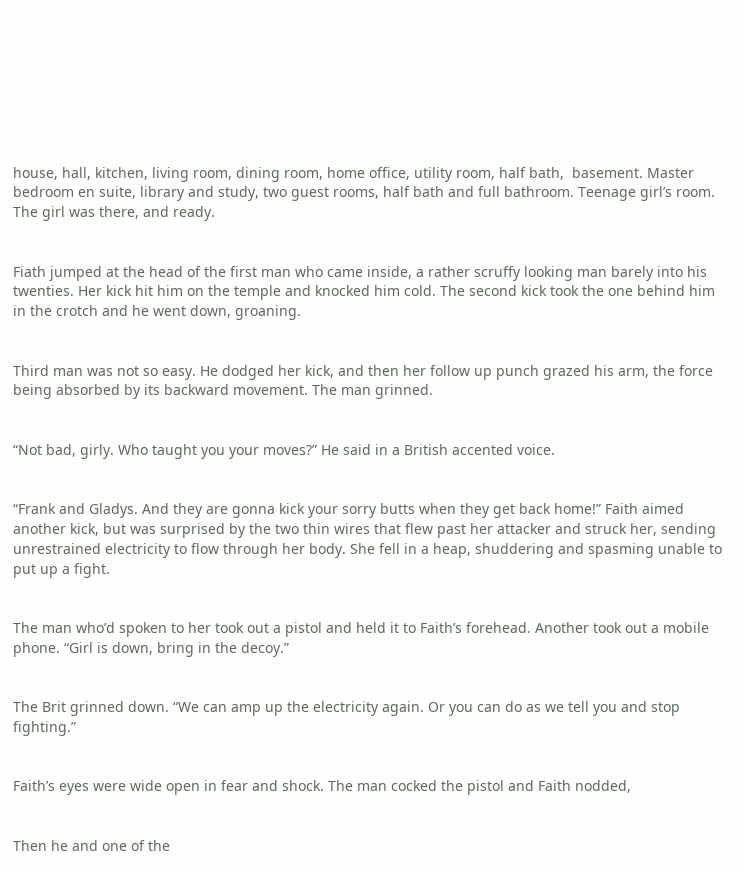house, hall, kitchen, living room, dining room, home office, utility room, half bath,  basement. Master bedroom en suite, library and study, two guest rooms, half bath and full bathroom. Teenage girl’s room. The girl was there, and ready.


Fiath jumped at the head of the first man who came inside, a rather scruffy looking man barely into his twenties. Her kick hit him on the temple and knocked him cold. The second kick took the one behind him in the crotch and he went down, groaning.


Third man was not so easy. He dodged her kick, and then her follow up punch grazed his arm, the force being absorbed by its backward movement. The man grinned.


“Not bad, girly. Who taught you your moves?” He said in a British accented voice.


“Frank and Gladys. And they are gonna kick your sorry butts when they get back home!” Faith aimed another kick, but was surprised by the two thin wires that flew past her attacker and struck her, sending unrestrained electricity to flow through her body. She fell in a heap, shuddering and spasming unable to put up a fight.


The man who’d spoken to her took out a pistol and held it to Faith’s forehead. Another took out a mobile phone. “Girl is down, bring in the decoy.”


The Brit grinned down. “We can amp up the electricity again. Or you can do as we tell you and stop fighting.”


Faith’s eyes were wide open in fear and shock. The man cocked the pistol and Faith nodded,


Then he and one of the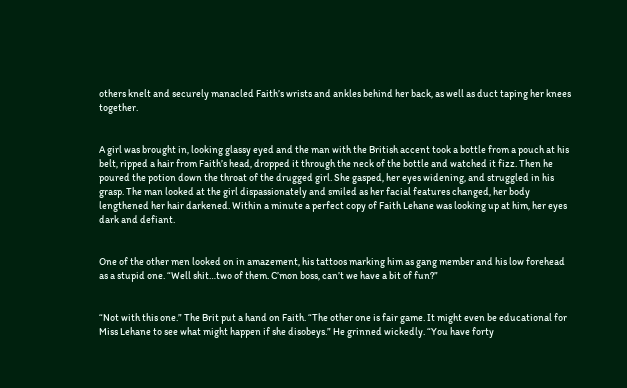others knelt and securely manacled Faith’s wrists and ankles behind her back, as well as duct taping her knees together.


A girl was brought in, looking glassy eyed and the man with the British accent took a bottle from a pouch at his belt, ripped a hair from Faith’s head, dropped it through the neck of the bottle and watched it fizz. Then he poured the potion down the throat of the drugged girl. She gasped, her eyes widening, and struggled in his grasp. The man looked at the girl dispassionately and smiled as her facial features changed, her body lengthened her hair darkened. Within a minute a perfect copy of Faith Lehane was looking up at him, her eyes dark and defiant.


One of the other men looked on in amazement, his tattoos marking him as gang member and his low forehead as a stupid one. “Well shit…two of them. C’mon boss, can’t we have a bit of fun?”


“Not with this one.” The Brit put a hand on Faith. “The other one is fair game. It might even be educational for Miss Lehane to see what might happen if she disobeys.” He grinned wickedly. “You have forty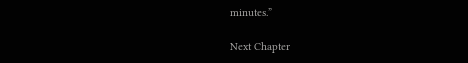minutes.”

Next Chapter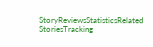StoryReviewsStatisticsRelated StoriesTracking